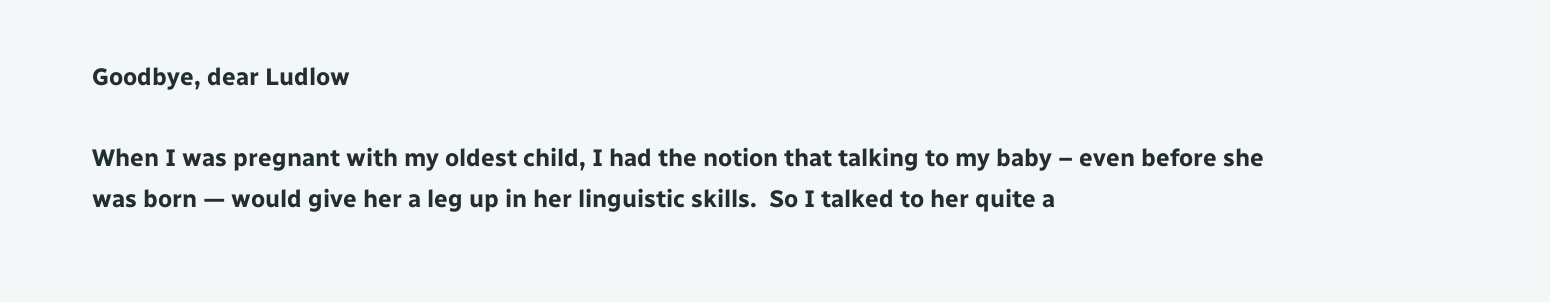Goodbye, dear Ludlow

When I was pregnant with my oldest child, I had the notion that talking to my baby – even before she was born — would give her a leg up in her linguistic skills.  So I talked to her quite a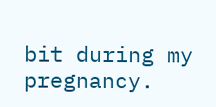bit during my pregnancy.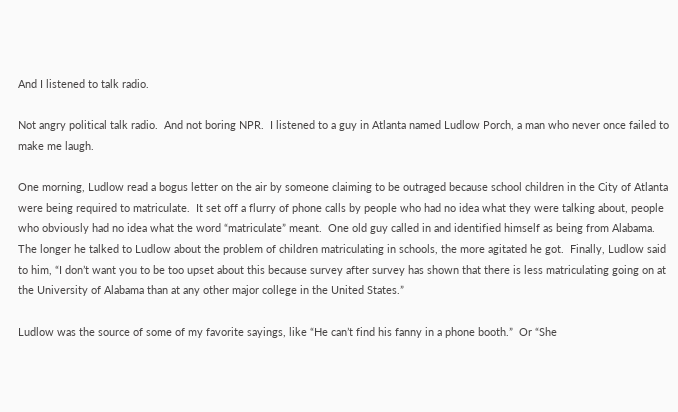And I listened to talk radio.

Not angry political talk radio.  And not boring NPR.  I listened to a guy in Atlanta named Ludlow Porch, a man who never once failed to make me laugh.

One morning, Ludlow read a bogus letter on the air by someone claiming to be outraged because school children in the City of Atlanta were being required to matriculate.  It set off a flurry of phone calls by people who had no idea what they were talking about, people who obviously had no idea what the word “matriculate” meant.  One old guy called in and identified himself as being from Alabama.  The longer he talked to Ludlow about the problem of children matriculating in schools, the more agitated he got.  Finally, Ludlow said to him, “I don’t want you to be too upset about this because survey after survey has shown that there is less matriculating going on at the University of Alabama than at any other major college in the United States.”

Ludlow was the source of some of my favorite sayings, like “He can’t find his fanny in a phone booth.”  Or “She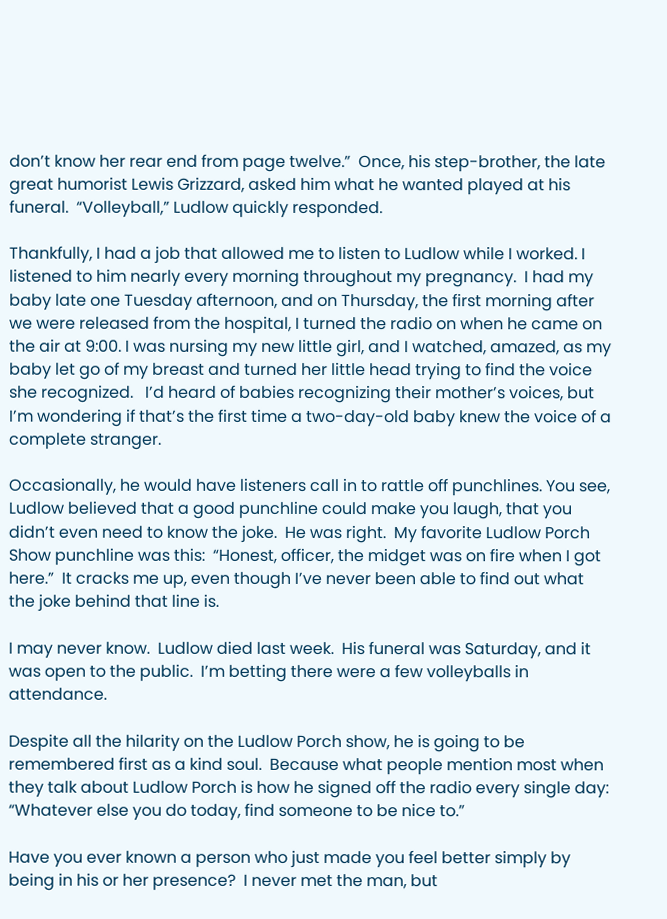don’t know her rear end from page twelve.”  Once, his step-brother, the late great humorist Lewis Grizzard, asked him what he wanted played at his funeral.  “Volleyball,” Ludlow quickly responded.

Thankfully, I had a job that allowed me to listen to Ludlow while I worked. I listened to him nearly every morning throughout my pregnancy.  I had my baby late one Tuesday afternoon, and on Thursday, the first morning after we were released from the hospital, I turned the radio on when he came on the air at 9:00. I was nursing my new little girl, and I watched, amazed, as my baby let go of my breast and turned her little head trying to find the voice she recognized.   I’d heard of babies recognizing their mother’s voices, but I’m wondering if that’s the first time a two-day-old baby knew the voice of a complete stranger.

Occasionally, he would have listeners call in to rattle off punchlines. You see, Ludlow believed that a good punchline could make you laugh, that you didn’t even need to know the joke.  He was right.  My favorite Ludlow Porch Show punchline was this:  “Honest, officer, the midget was on fire when I got here.”  It cracks me up, even though I’ve never been able to find out what the joke behind that line is.

I may never know.  Ludlow died last week.  His funeral was Saturday, and it was open to the public.  I’m betting there were a few volleyballs in attendance.

Despite all the hilarity on the Ludlow Porch show, he is going to be remembered first as a kind soul.  Because what people mention most when they talk about Ludlow Porch is how he signed off the radio every single day:  “Whatever else you do today, find someone to be nice to.”

Have you ever known a person who just made you feel better simply by being in his or her presence?  I never met the man, but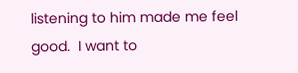listening to him made me feel good.  I want to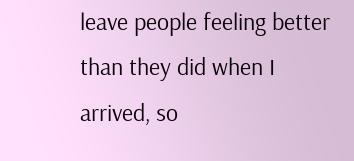leave people feeling better than they did when I arrived, so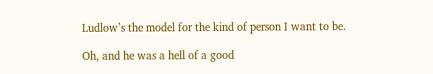Ludlow’s the model for the kind of person I want to be.

Oh, and he was a hell of a good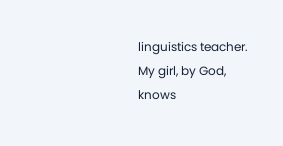linguistics teacher.  My girl, by God, knows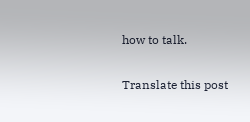how to talk.

Translate this post